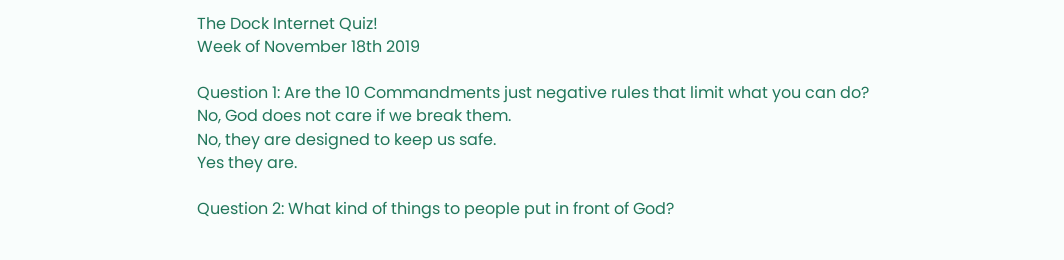The Dock Internet Quiz!
Week of November 18th 2019

Question 1: Are the 10 Commandments just negative rules that limit what you can do?
No, God does not care if we break them.
No, they are designed to keep us safe.
Yes they are.

Question 2: What kind of things to people put in front of God?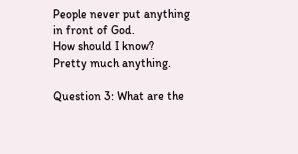People never put anything in front of God.
How should I know?
Pretty much anything.

Question 3: What are the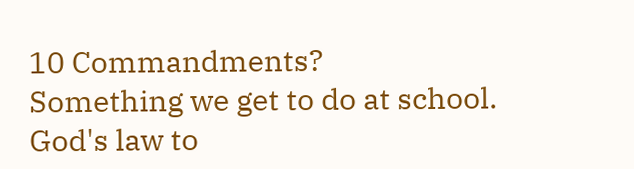10 Commandments?
Something we get to do at school.
God's law to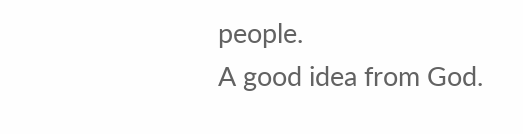people.
A good idea from God.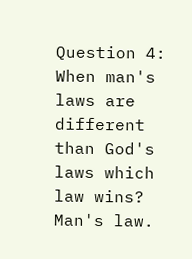Question 4: When man's laws are different than God's laws which law wins?
Man's law.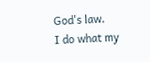God's law.
I do what my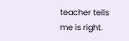teacher tells me is right.